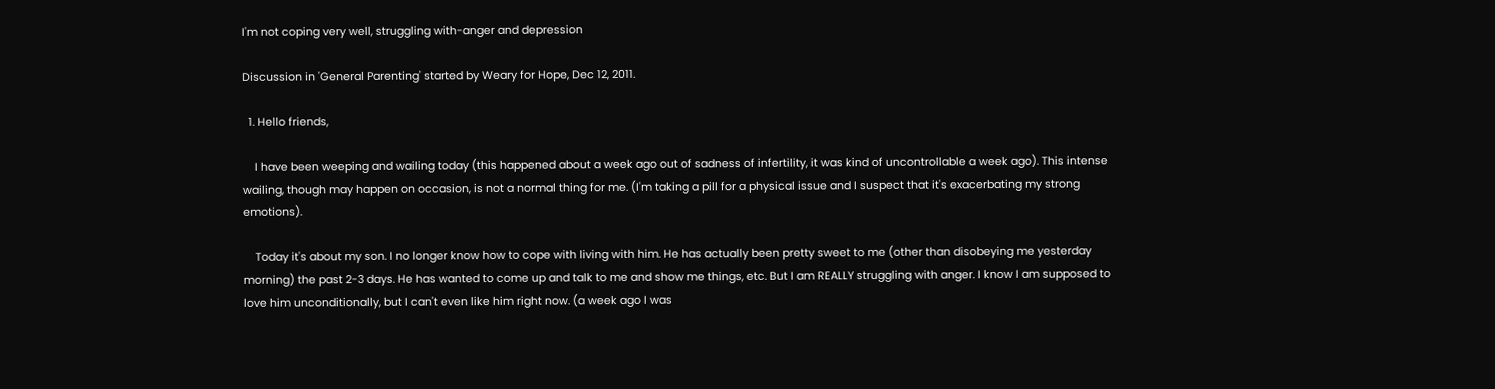I'm not coping very well, struggling with-anger and depression

Discussion in 'General Parenting' started by Weary for Hope, Dec 12, 2011.

  1. Hello friends,

    I have been weeping and wailing today (this happened about a week ago out of sadness of infertility, it was kind of uncontrollable a week ago). This intense wailing, though may happen on occasion, is not a normal thing for me. (I'm taking a pill for a physical issue and I suspect that it's exacerbating my strong emotions).

    Today it's about my son. I no longer know how to cope with living with him. He has actually been pretty sweet to me (other than disobeying me yesterday morning) the past 2-3 days. He has wanted to come up and talk to me and show me things, etc. But I am REALLY struggling with anger. I know I am supposed to love him unconditionally, but I can't even like him right now. (a week ago I was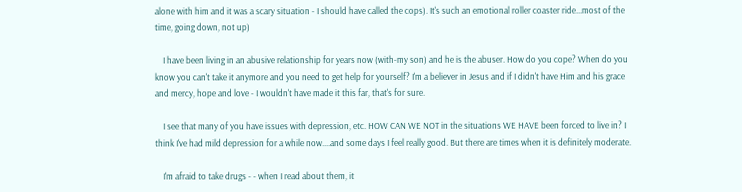alone with him and it was a scary situation - I should have called the cops). It's such an emotional roller coaster ride...most of the time, going down, not up)

    I have been living in an abusive relationship for years now (with-my son) and he is the abuser. How do you cope? When do you know you can't take it anymore and you need to get help for yourself? I'm a believer in Jesus and if I didn't have Him and his grace and mercy, hope and love - I wouldn't have made it this far, that's for sure.

    I see that many of you have issues with depression, etc. HOW CAN WE NOT in the situations WE HAVE been forced to live in? I think I've had mild depression for a while now....and some days I feel really good. But there are times when it is definitely moderate.

    I'm afraid to take drugs - - when I read about them, it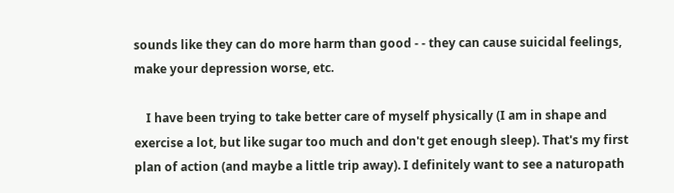sounds like they can do more harm than good - - they can cause suicidal feelings, make your depression worse, etc.

    I have been trying to take better care of myself physically (I am in shape and exercise a lot, but like sugar too much and don't get enough sleep). That's my first plan of action (and maybe a little trip away). I definitely want to see a naturopath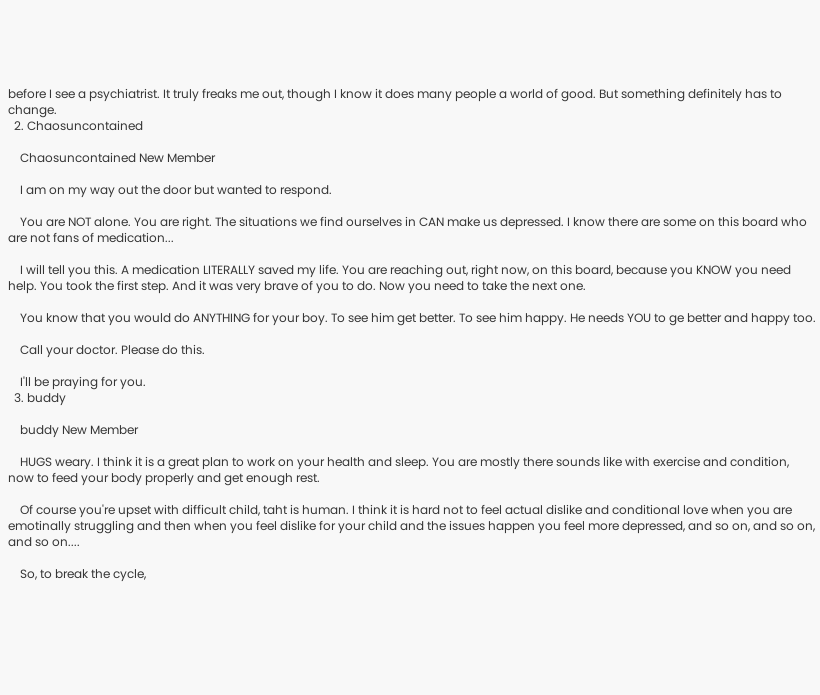before I see a psychiatrist. It truly freaks me out, though I know it does many people a world of good. But something definitely has to change.
  2. Chaosuncontained

    Chaosuncontained New Member

    I am on my way out the door but wanted to respond.

    You are NOT alone. You are right. The situations we find ourselves in CAN make us depressed. I know there are some on this board who are not fans of medication...

    I will tell you this. A medication LITERALLY saved my life. You are reaching out, right now, on this board, because you KNOW you need help. You took the first step. And it was very brave of you to do. Now you need to take the next one.

    You know that you would do ANYTHING for your boy. To see him get better. To see him happy. He needs YOU to ge better and happy too.

    Call your doctor. Please do this.

    I'll be praying for you.
  3. buddy

    buddy New Member

    HUGS weary. I think it is a great plan to work on your health and sleep. You are mostly there sounds like with exercise and condition, now to feed your body properly and get enough rest.

    Of course you're upset with difficult child, taht is human. I think it is hard not to feel actual dislike and conditional love when you are emotinally struggling and then when you feel dislike for your child and the issues happen you feel more depressed, and so on, and so on, and so on....

    So, to break the cycle,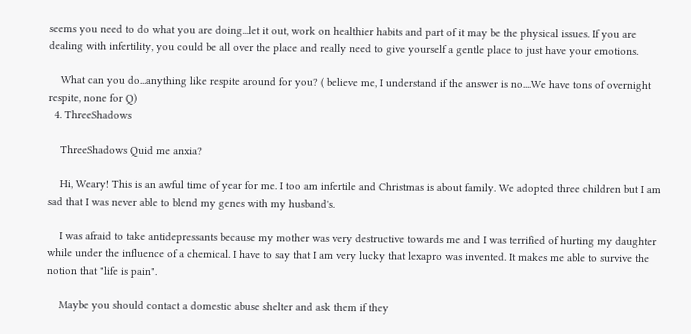seems you need to do what you are doing...let it out, work on healthier habits and part of it may be the physical issues. If you are dealing with infertility, you could be all over the place and really need to give yourself a gentle place to just have your emotions.

    What can you do...anything like respite around for you? ( believe me, I understand if the answer is no....We have tons of overnight respite, none for Q)
  4. ThreeShadows

    ThreeShadows Quid me anxia?

    Hi, Weary! This is an awful time of year for me. I too am infertile and Christmas is about family. We adopted three children but I am sad that I was never able to blend my genes with my husband's.

    I was afraid to take antidepressants because my mother was very destructive towards me and I was terrified of hurting my daughter while under the influence of a chemical. I have to say that I am very lucky that lexapro was invented. It makes me able to survive the notion that "life is pain".

    Maybe you should contact a domestic abuse shelter and ask them if they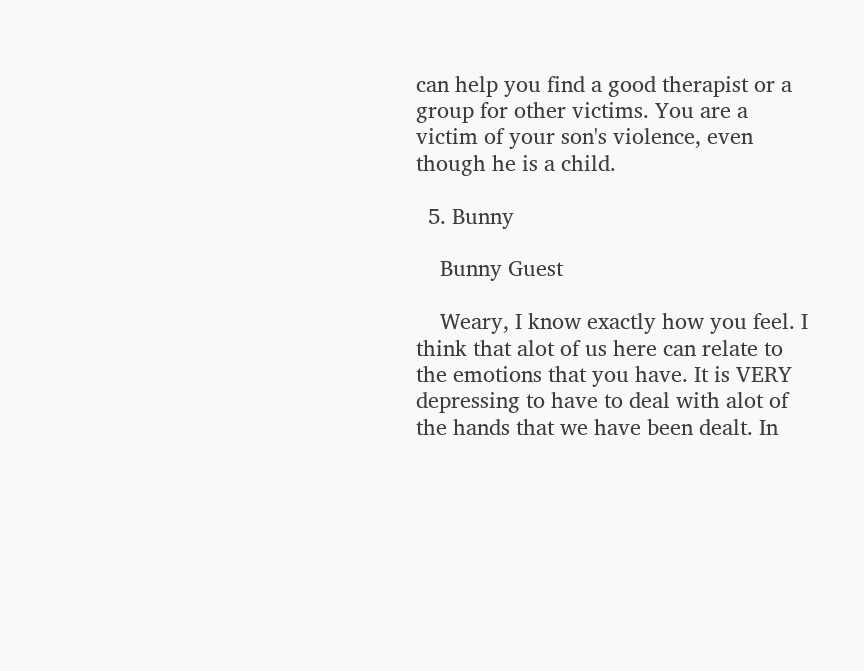can help you find a good therapist or a group for other victims. You are a victim of your son's violence, even though he is a child.

  5. Bunny

    Bunny Guest

    Weary, I know exactly how you feel. I think that alot of us here can relate to the emotions that you have. It is VERY depressing to have to deal with alot of the hands that we have been dealt. In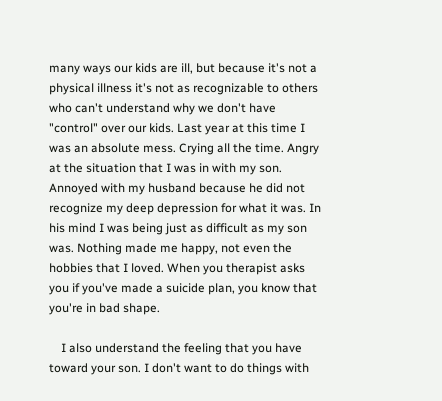many ways our kids are ill, but because it's not a physical illness it's not as recognizable to others who can't understand why we don't have "control" over our kids. Last year at this time I was an absolute mess. Crying all the time. Angry at the situation that I was in with my son. Annoyed with my husband because he did not recognize my deep depression for what it was. In his mind I was being just as difficult as my son was. Nothing made me happy, not even the hobbies that I loved. When you therapist asks you if you've made a suicide plan, you know that you're in bad shape.

    I also understand the feeling that you have toward your son. I don't want to do things with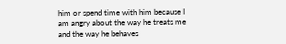him or spend time with him because I am angry about the way he treats me and the way he behaves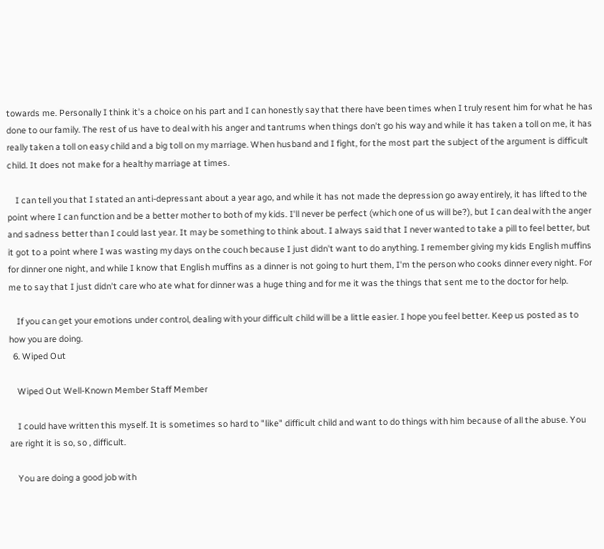towards me. Personally I think it's a choice on his part and I can honestly say that there have been times when I truly resent him for what he has done to our family. The rest of us have to deal with his anger and tantrums when things don't go his way and while it has taken a toll on me, it has really taken a toll on easy child and a big toll on my marriage. When husband and I fight, for the most part the subject of the argument is difficult child. It does not make for a healthy marriage at times.

    I can tell you that I stated an anti-depressant about a year ago, and while it has not made the depression go away entirely, it has lifted to the point where I can function and be a better mother to both of my kids. I'll never be perfect (which one of us will be?), but I can deal with the anger and sadness better than I could last year. It may be something to think about. I always said that I never wanted to take a pill to feel better, but it got to a point where I was wasting my days on the couch because I just didn't want to do anything. I remember giving my kids English muffins for dinner one night, and while I know that English muffins as a dinner is not going to hurt them, I'm the person who cooks dinner every night. For me to say that I just didn't care who ate what for dinner was a huge thing and for me it was the things that sent me to the doctor for help.

    If you can get your emotions under control, dealing with your difficult child will be a little easier. I hope you feel better. Keep us posted as to how you are doing.
  6. Wiped Out

    Wiped Out Well-Known Member Staff Member

    I could have written this myself. It is sometimes so hard to "like" difficult child and want to do things with him because of all the abuse. You are right it is so, so , difficult.

    You are doing a good job with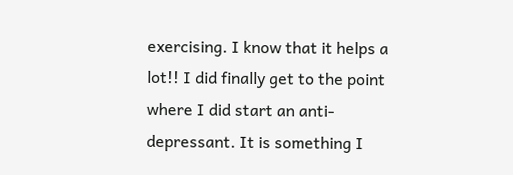exercising. I know that it helps a lot!! I did finally get to the point where I did start an anti-depressant. It is something I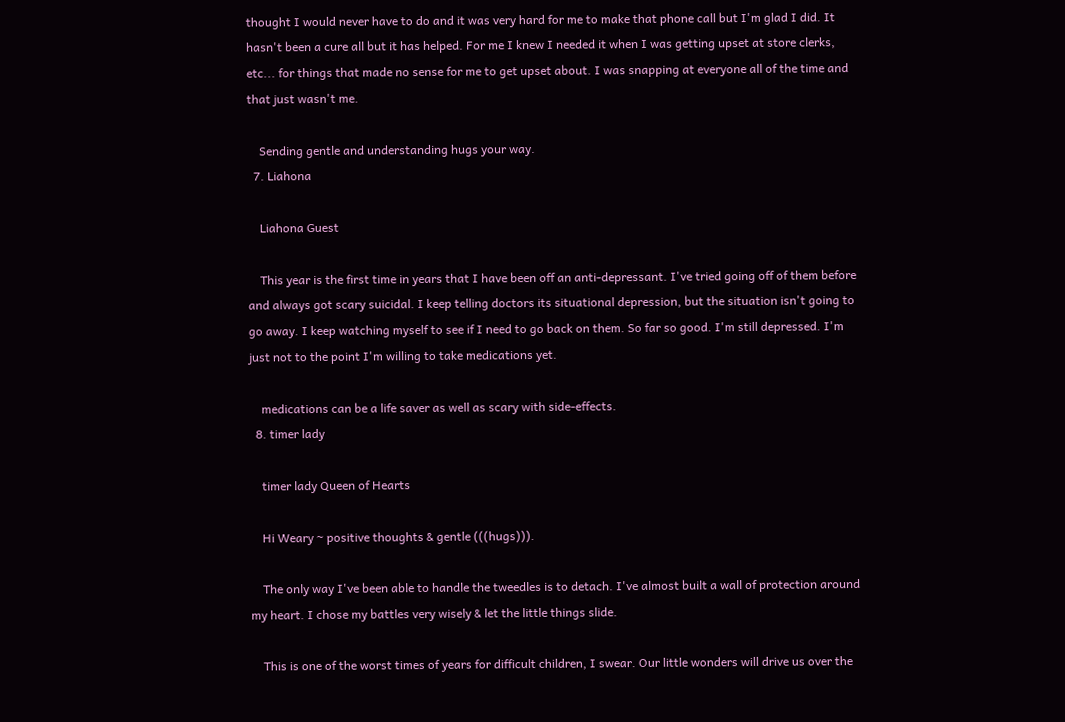thought I would never have to do and it was very hard for me to make that phone call but I'm glad I did. It hasn't been a cure all but it has helped. For me I knew I needed it when I was getting upset at store clerks, etc... for things that made no sense for me to get upset about. I was snapping at everyone all of the time and that just wasn't me.

    Sending gentle and understanding hugs your way.
  7. Liahona

    Liahona Guest

    This year is the first time in years that I have been off an anti-depressant. I've tried going off of them before and always got scary suicidal. I keep telling doctors its situational depression, but the situation isn't going to go away. I keep watching myself to see if I need to go back on them. So far so good. I'm still depressed. I'm just not to the point I'm willing to take medications yet.

    medications can be a life saver as well as scary with side-effects.
  8. timer lady

    timer lady Queen of Hearts

    Hi Weary ~ positive thoughts & gentle (((hugs))).

    The only way I've been able to handle the tweedles is to detach. I've almost built a wall of protection around my heart. I chose my battles very wisely & let the little things slide.

    This is one of the worst times of years for difficult children, I swear. Our little wonders will drive us over the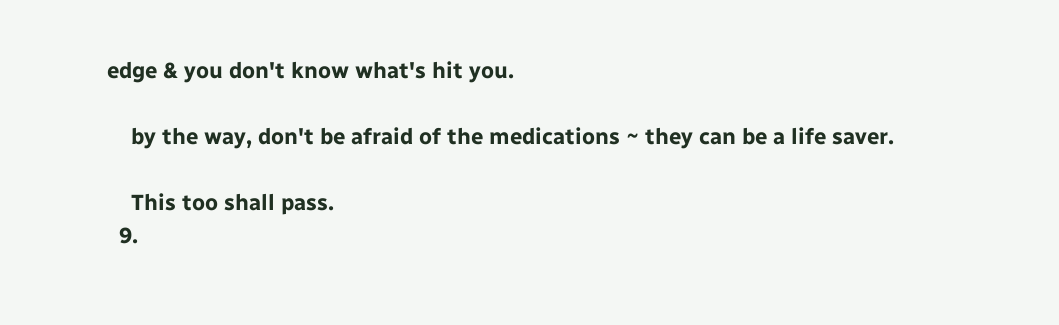edge & you don't know what's hit you.

    by the way, don't be afraid of the medications ~ they can be a life saver.

    This too shall pass.
  9.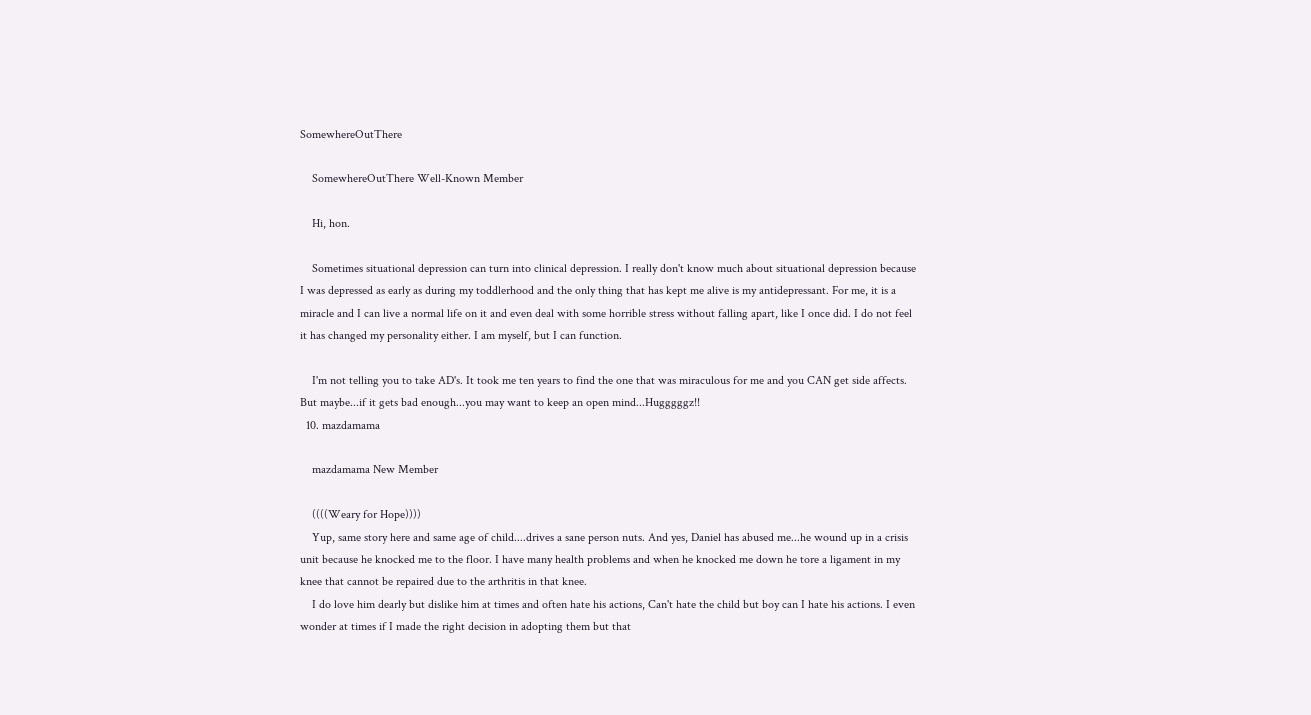SomewhereOutThere

    SomewhereOutThere Well-Known Member

    Hi, hon.

    Sometimes situational depression can turn into clinical depression. I really don't know much about situational depression because I was depressed as early as during my toddlerhood and the only thing that has kept me alive is my antidepressant. For me, it is a miracle and I can live a normal life on it and even deal with some horrible stress without falling apart, like I once did. I do not feel it has changed my personality either. I am myself, but I can function.

    I'm not telling you to take AD's. It took me ten years to find the one that was miraculous for me and you CAN get side affects. But maybe...if it gets bad enough...you may want to keep an open mind...Hugggggz!!
  10. mazdamama

    mazdamama New Member

    ((((Weary for Hope))))
    Yup, same story here and same age of child....drives a sane person nuts. And yes, Daniel has abused me...he wound up in a crisis unit because he knocked me to the floor. I have many health problems and when he knocked me down he tore a ligament in my knee that cannot be repaired due to the arthritis in that knee.
    I do love him dearly but dislike him at times and often hate his actions, Can't hate the child but boy can I hate his actions. I even wonder at times if I made the right decision in adopting them but that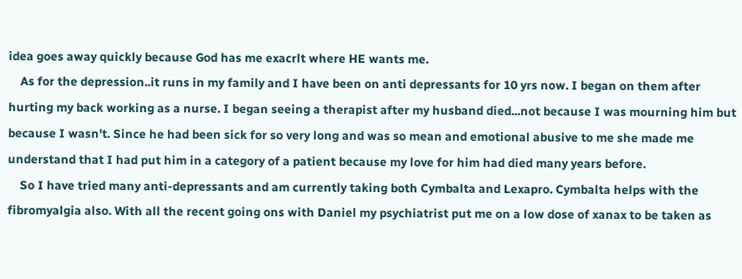idea goes away quickly because God has me exacrlt where HE wants me.
    As for the depression..it runs in my family and I have been on anti depressants for 10 yrs now. I began on them after hurting my back working as a nurse. I began seeing a therapist after my husband died...not because I was mourning him but because I wasn't. Since he had been sick for so very long and was so mean and emotional abusive to me she made me understand that I had put him in a category of a patient because my love for him had died many years before.
    So I have tried many anti-depressants and am currently taking both Cymbalta and Lexapro. Cymbalta helps with the fibromyalgia also. With all the recent going ons with Daniel my psychiatrist put me on a low dose of xanax to be taken as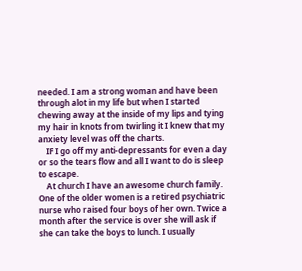needed. I am a strong woman and have been through alot in my life but when I started chewing away at the inside of my lips and tying my hair in knots from twirling it I knew that my anxiety level was off the charts.
    IF I go off my anti-depressants for even a day or so the tears flow and all I want to do is sleep to escape.
    At church I have an awesome church family. One of the older women is a retired psychiatric nurse who raised four boys of her own. Twice a month after the service is over she will ask if she can take the boys to lunch. I usually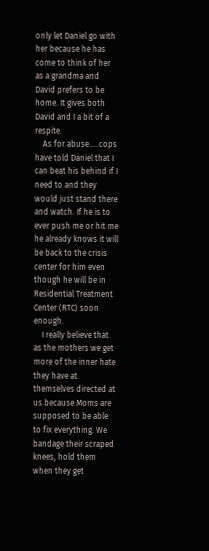only let Daniel go with her because he has come to think of her as a grandma and David prefers to be home. It gives both David and I a bit of a respite.
    As for abuse.....cops have told Daniel that I can beat his behind if I need to and they would just stand there and watch. If he is to ever push me or hit me he already knows it will be back to the crisis center for him even though he will be in Residential Treatment Center (RTC) soon enough.
    I really believe that as the mothers we get more of the inner hate they have at themselves directed at us because Moms are supposed to be able to fix everything. We bandage their scraped knees, hold them when they get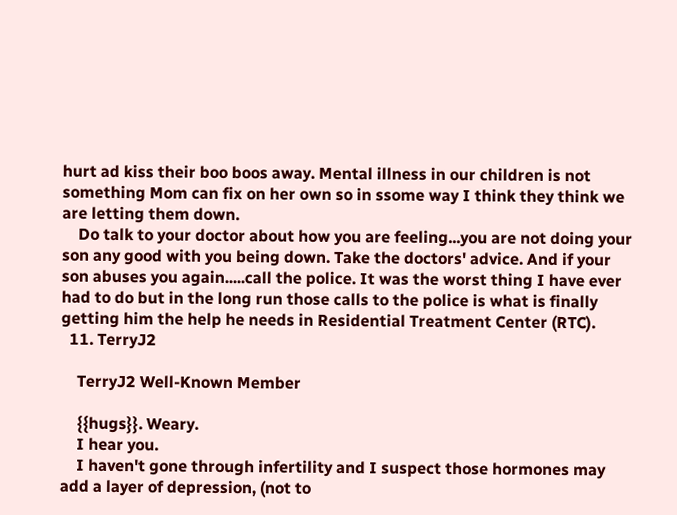hurt ad kiss their boo boos away. Mental illness in our children is not something Mom can fix on her own so in ssome way I think they think we are letting them down.
    Do talk to your doctor about how you are feeling...you are not doing your son any good with you being down. Take the doctors' advice. And if your son abuses you again.....call the police. It was the worst thing I have ever had to do but in the long run those calls to the police is what is finally getting him the help he needs in Residential Treatment Center (RTC).
  11. TerryJ2

    TerryJ2 Well-Known Member

    {{hugs}}. Weary.
    I hear you.
    I haven't gone through infertility and I suspect those hormones may add a layer of depression, (not to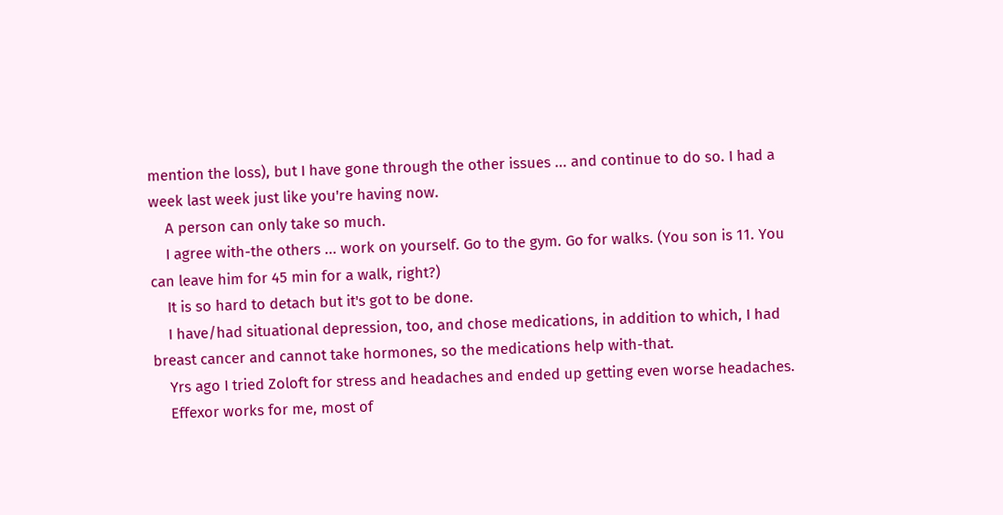mention the loss), but I have gone through the other issues ... and continue to do so. I had a week last week just like you're having now.
    A person can only take so much.
    I agree with-the others ... work on yourself. Go to the gym. Go for walks. (You son is 11. You can leave him for 45 min for a walk, right?)
    It is so hard to detach but it's got to be done.
    I have/had situational depression, too, and chose medications, in addition to which, I had breast cancer and cannot take hormones, so the medications help with-that.
    Yrs ago I tried Zoloft for stress and headaches and ended up getting even worse headaches.
    Effexor works for me, most of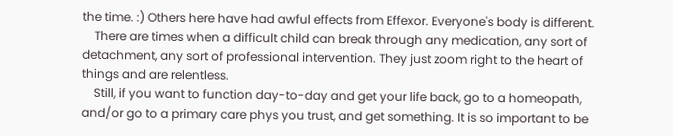the time. :) Others here have had awful effects from Effexor. Everyone's body is different.
    There are times when a difficult child can break through any medication, any sort of detachment, any sort of professional intervention. They just zoom right to the heart of things and are relentless.
    Still, if you want to function day-to-day and get your life back, go to a homeopath, and/or go to a primary care phys you trust, and get something. It is so important to be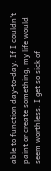able to function day-to-day. If I couldn't paint or create something, my life would seem worthless. I get so sick of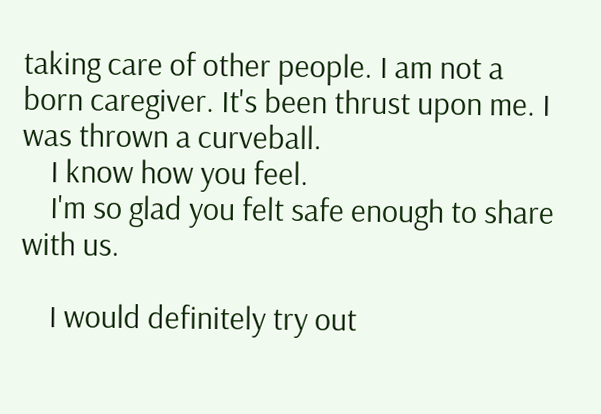taking care of other people. I am not a born caregiver. It's been thrust upon me. I was thrown a curveball.
    I know how you feel.
    I'm so glad you felt safe enough to share with us.

    I would definitely try out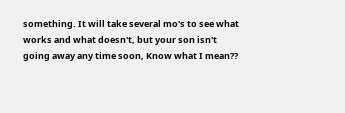something. It will take several mo's to see what works and what doesn't, but your son isn't going away any time soon, Know what I mean??